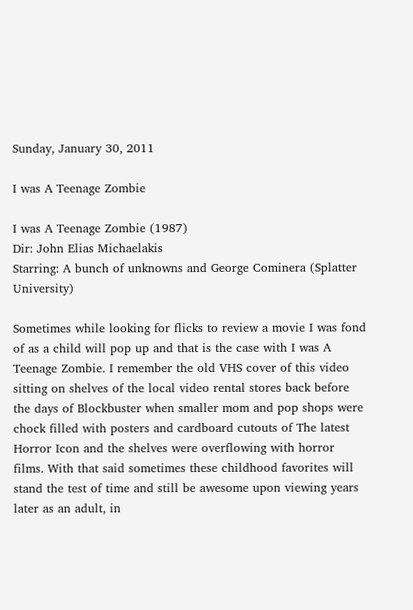Sunday, January 30, 2011

I was A Teenage Zombie

I was A Teenage Zombie (1987)
Dir: John Elias Michaelakis
Starring: A bunch of unknowns and George Cominera (Splatter University)

Sometimes while looking for flicks to review a movie I was fond of as a child will pop up and that is the case with I was A Teenage Zombie. I remember the old VHS cover of this video sitting on shelves of the local video rental stores back before the days of Blockbuster when smaller mom and pop shops were chock filled with posters and cardboard cutouts of The latest Horror Icon and the shelves were overflowing with horror films. With that said sometimes these childhood favorites will stand the test of time and still be awesome upon viewing years later as an adult, in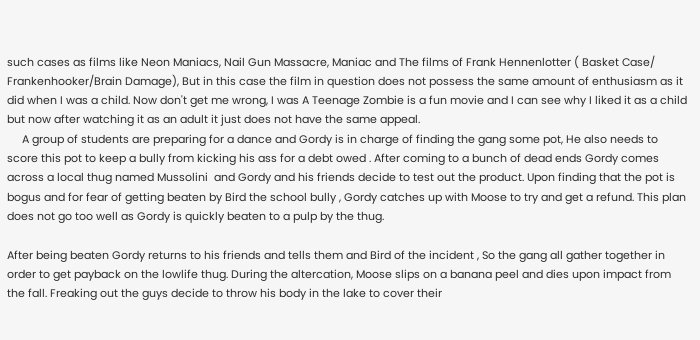such cases as films like Neon Maniacs, Nail Gun Massacre, Maniac and The films of Frank Hennenlotter ( Basket Case/ Frankenhooker/Brain Damage), But in this case the film in question does not possess the same amount of enthusiasm as it did when I was a child. Now don't get me wrong, I was A Teenage Zombie is a fun movie and I can see why I liked it as a child but now after watching it as an adult it just does not have the same appeal.
     A group of students are preparing for a dance and Gordy is in charge of finding the gang some pot, He also needs to score this pot to keep a bully from kicking his ass for a debt owed . After coming to a bunch of dead ends Gordy comes across a local thug named Mussolini  and Gordy and his friends decide to test out the product. Upon finding that the pot is bogus and for fear of getting beaten by Bird the school bully , Gordy catches up with Moose to try and get a refund. This plan does not go too well as Gordy is quickly beaten to a pulp by the thug.

After being beaten Gordy returns to his friends and tells them and Bird of the incident , So the gang all gather together in order to get payback on the lowlife thug. During the altercation, Moose slips on a banana peel and dies upon impact from the fall. Freaking out the guys decide to throw his body in the lake to cover their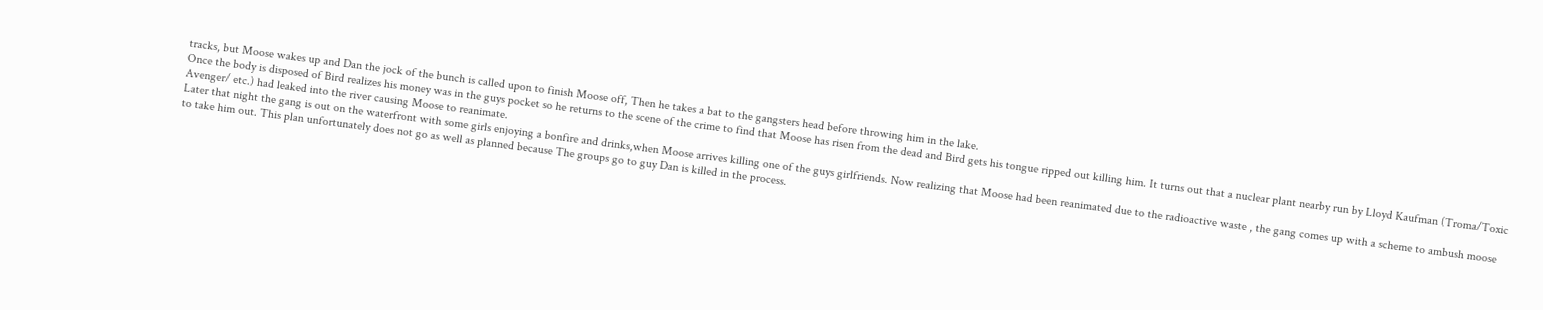tracks, but Moose wakes up and Dan the jock of the bunch is called upon to finish Moose off, Then he takes a bat to the gangsters head before throwing him in the lake.
Once the body is disposed of Bird realizes his money was in the guys pocket so he returns to the scene of the crime to find that Moose has risen from the dead and Bird gets his tongue ripped out killing him. It turns out that a nuclear plant nearby run by Lloyd Kaufman (Troma/Toxic Avenger/ etc.) had leaked into the river causing Moose to reanimate.
Later that night the gang is out on the waterfront with some girls enjoying a bonfire and drinks,when Moose arrives killing one of the guys girlfriends. Now realizing that Moose had been reanimated due to the radioactive waste , the gang comes up with a scheme to ambush moose to take him out. This plan unfortunately does not go as well as planned because The groups go to guy Dan is killed in the process.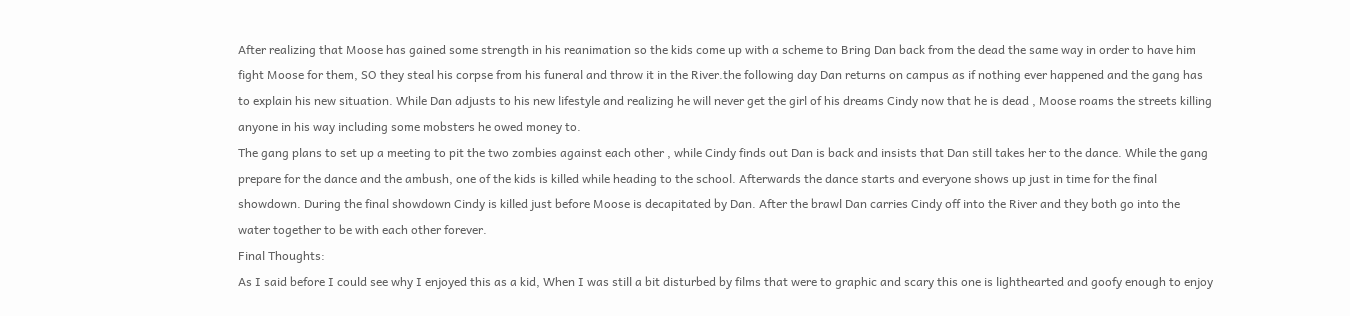After realizing that Moose has gained some strength in his reanimation so the kids come up with a scheme to Bring Dan back from the dead the same way in order to have him fight Moose for them, SO they steal his corpse from his funeral and throw it in the River.the following day Dan returns on campus as if nothing ever happened and the gang has to explain his new situation. While Dan adjusts to his new lifestyle and realizing he will never get the girl of his dreams Cindy now that he is dead , Moose roams the streets killing anyone in his way including some mobsters he owed money to.
The gang plans to set up a meeting to pit the two zombies against each other , while Cindy finds out Dan is back and insists that Dan still takes her to the dance. While the gang prepare for the dance and the ambush, one of the kids is killed while heading to the school. Afterwards the dance starts and everyone shows up just in time for the final showdown. During the final showdown Cindy is killed just before Moose is decapitated by Dan. After the brawl Dan carries Cindy off into the River and they both go into the water together to be with each other forever.
Final Thoughts:
As I said before I could see why I enjoyed this as a kid, When I was still a bit disturbed by films that were to graphic and scary this one is lighthearted and goofy enough to enjoy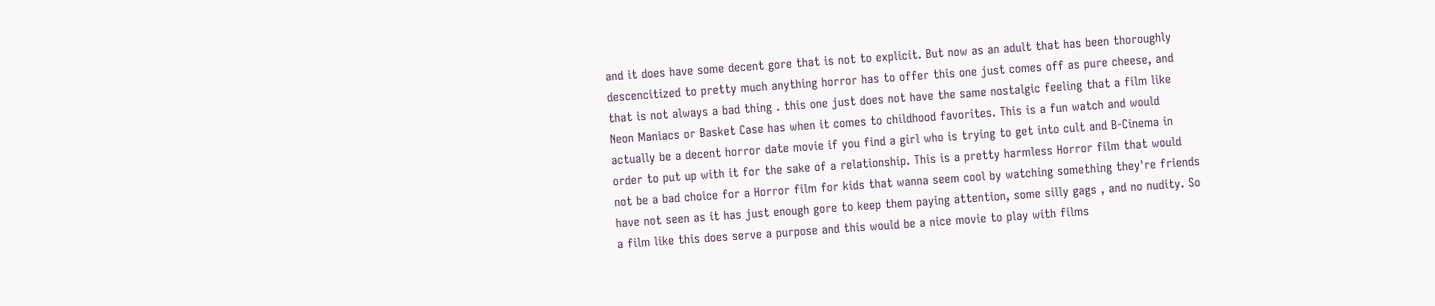and it does have some decent gore that is not to explicit. But now as an adult that has been thoroughly descencitized to pretty much anything horror has to offer this one just comes off as pure cheese, and that is not always a bad thing . this one just does not have the same nostalgic feeling that a film like Neon Maniacs or Basket Case has when it comes to childhood favorites. This is a fun watch and would actually be a decent horror date movie if you find a girl who is trying to get into cult and B-Cinema in order to put up with it for the sake of a relationship. This is a pretty harmless Horror film that would not be a bad choice for a Horror film for kids that wanna seem cool by watching something they're friends have not seen as it has just enough gore to keep them paying attention, some silly gags , and no nudity. So a film like this does serve a purpose and this would be a nice movie to play with films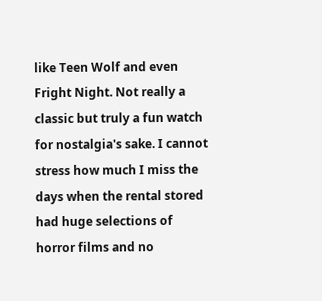like Teen Wolf and even Fright Night. Not really a classic but truly a fun watch for nostalgia's sake. I cannot stress how much I miss the days when the rental stored had huge selections of horror films and no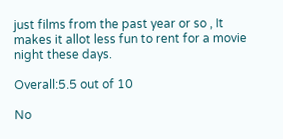just films from the past year or so , It makes it allot less fun to rent for a movie night these days.

Overall:5.5 out of 10

No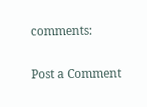comments:

Post a Comment